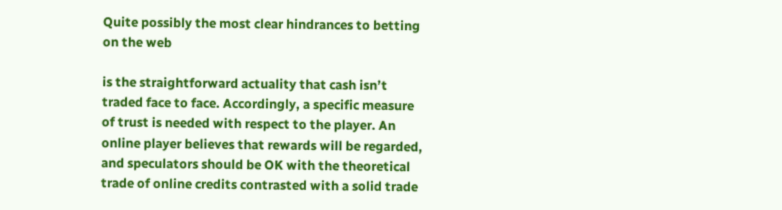Quite possibly the most clear hindrances to betting on the web

is the straightforward actuality that cash isn’t traded face to face. Accordingly, a specific measure of trust is needed with respect to the player. An online player believes that rewards will be regarded, and speculators should be OK with the theoretical trade of online credits contrasted with a solid trade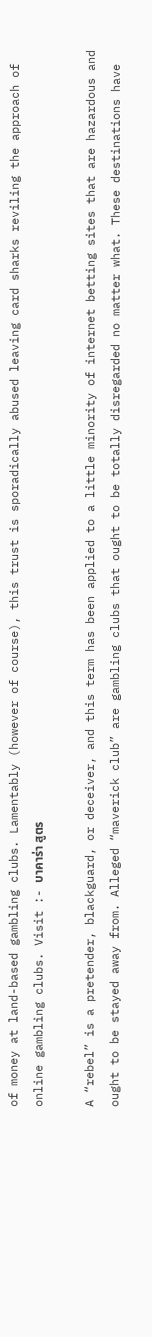of money at land-based gambling clubs. Lamentably (however of course), this trust is sporadically abused leaving card sharks reviling the approach of online gambling clubs. Visit :- บาคาร่า สูตร

A “rebel” is a pretender, blackguard, or deceiver, and this term has been applied to a little minority of internet betting sites that are hazardous and ought to be stayed away from. Alleged “maverick club” are gambling clubs that ought to be totally disregarded no matter what. These destinations have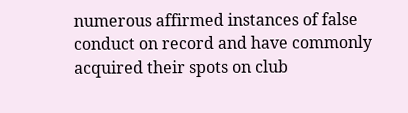numerous affirmed instances of false conduct on record and have commonly acquired their spots on club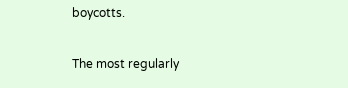boycotts.

The most regularly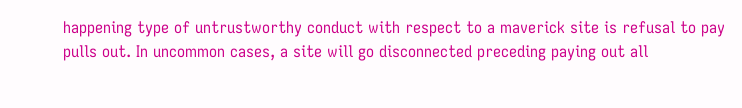happening type of untrustworthy conduct with respect to a maverick site is refusal to pay pulls out. In uncommon cases, a site will go disconnected preceding paying out all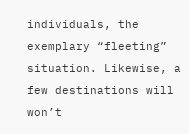individuals, the exemplary “fleeting” situation. Likewise, a few destinations will won’t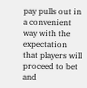pay pulls out in a convenient way with the expectation that players will proceed to bet and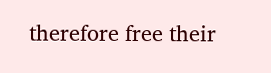therefore free their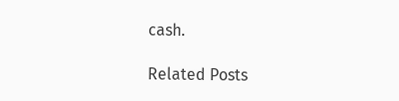cash.

Related Posts